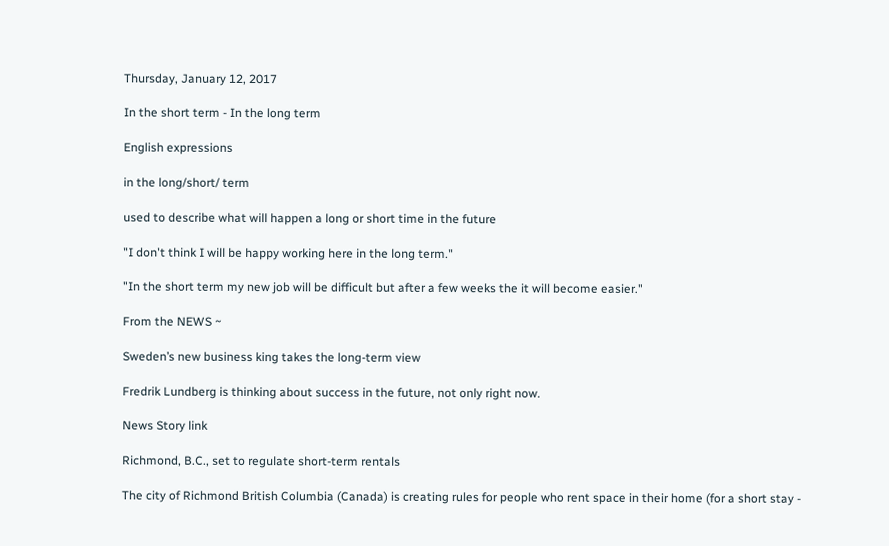Thursday, January 12, 2017

In the short term - In the long term

English expressions

in the long/short/ term

used to describe what will happen a long or short time in the future

"I don't think I will be happy working here in the long term."

"In the short term my new job will be difficult but after a few weeks the it will become easier."

From the NEWS ~

Sweden’s new business king takes the long-term view

Fredrik Lundberg is thinking about success in the future, not only right now.

News Story link

Richmond, B.C., set to regulate short-term rentals

The city of Richmond British Columbia (Canada) is creating rules for people who rent space in their home (for a short stay -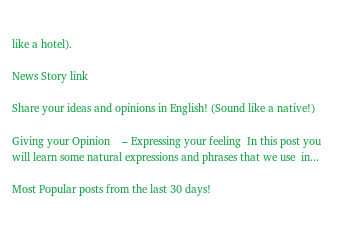like a hotel).

News Story link

Share your ideas and opinions in English! (Sound like a native!)

Giving your Opinion    – Expressing your feeling  In this post you will learn some natural expressions and phrases that we use  in...

Most Popular posts from the last 30 days!